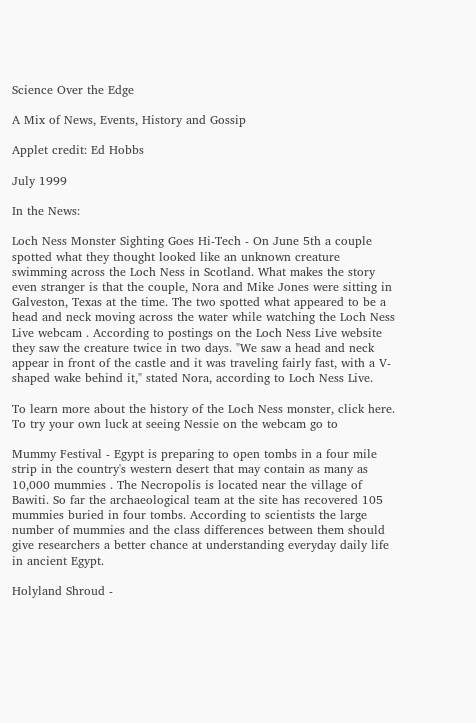Science Over the Edge

A Mix of News, Events, History and Gossip

Applet credit: Ed Hobbs

July 1999

In the News:

Loch Ness Monster Sighting Goes Hi-Tech - On June 5th a couple spotted what they thought looked like an unknown creature swimming across the Loch Ness in Scotland. What makes the story even stranger is that the couple, Nora and Mike Jones were sitting in Galveston, Texas at the time. The two spotted what appeared to be a head and neck moving across the water while watching the Loch Ness Live webcam . According to postings on the Loch Ness Live website they saw the creature twice in two days. "We saw a head and neck appear in front of the castle and it was traveling fairly fast, with a V-shaped wake behind it," stated Nora, according to Loch Ness Live.

To learn more about the history of the Loch Ness monster, click here. To try your own luck at seeing Nessie on the webcam go to

Mummy Festival - Egypt is preparing to open tombs in a four mile strip in the country's western desert that may contain as many as 10,000 mummies . The Necropolis is located near the village of Bawiti. So far the archaeological team at the site has recovered 105 mummies buried in four tombs. According to scientists the large number of mummies and the class differences between them should give researchers a better chance at understanding everyday daily life in ancient Egypt.

Holyland Shroud -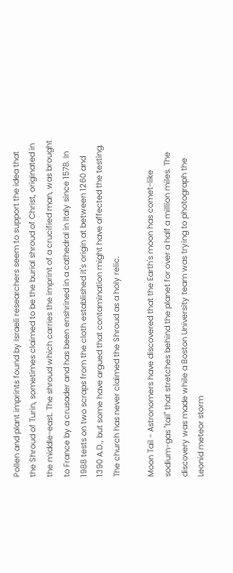Pollen and plant imprints found by Israeli researchers seem to support the idea that the Shroud of Turin, sometimes claimed to be the burial shroud of Christ, originated in the middle-east. The shroud which carries the imprint of a crucified man, was brought to France by a crusader and has been enshrined in a cathedral in Italy since 1578. In 1988 tests on two scraps from the cloth established it's origin at between 1260 and 1390 A.D., but some have argued that contamination might have affected the testing. The church has never claimed the Shroud as a holy relic.

Moon Tail - Astronomers have discovered that the Earth's moon has comet-like sodium-gas "tail" that stretches behind the planet for over a half a million miles. The discovery was made while a Boston University team was trying to photograph the Leonid meteor storm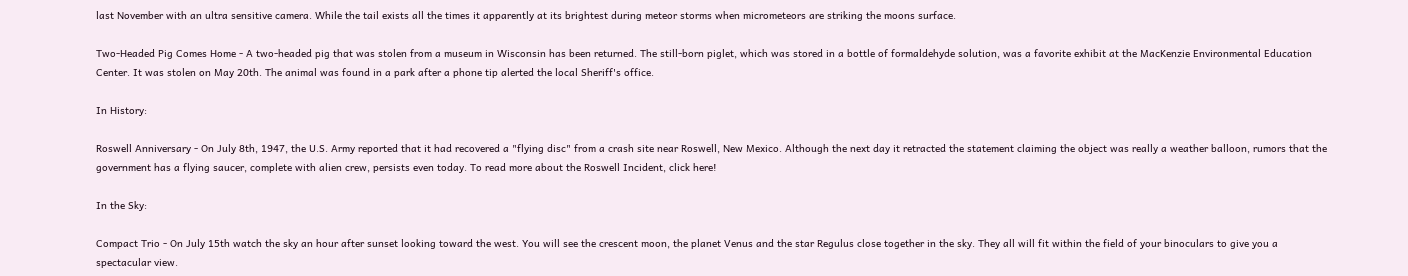last November with an ultra sensitive camera. While the tail exists all the times it apparently at its brightest during meteor storms when micrometeors are striking the moons surface.

Two-Headed Pig Comes Home - A two-headed pig that was stolen from a museum in Wisconsin has been returned. The still-born piglet, which was stored in a bottle of formaldehyde solution, was a favorite exhibit at the MacKenzie Environmental Education Center. It was stolen on May 20th. The animal was found in a park after a phone tip alerted the local Sheriff's office.

In History:

Roswell Anniversary - On July 8th, 1947, the U.S. Army reported that it had recovered a "flying disc" from a crash site near Roswell, New Mexico. Although the next day it retracted the statement claiming the object was really a weather balloon, rumors that the government has a flying saucer, complete with alien crew, persists even today. To read more about the Roswell Incident, click here!

In the Sky:

Compact Trio - On July 15th watch the sky an hour after sunset looking toward the west. You will see the crescent moon, the planet Venus and the star Regulus close together in the sky. They all will fit within the field of your binoculars to give you a spectacular view.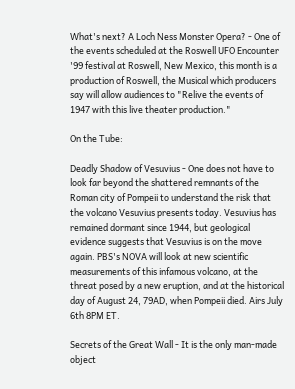What's next? A Loch Ness Monster Opera? - One of the events scheduled at the Roswell UFO Encounter '99 festival at Roswell, New Mexico, this month is a production of Roswell, the Musical which producers say will allow audiences to "Relive the events of 1947 with this live theater production."

On the Tube:

Deadly Shadow of Vesuvius - One does not have to look far beyond the shattered remnants of the Roman city of Pompeii to understand the risk that the volcano Vesuvius presents today. Vesuvius has remained dormant since 1944, but geological evidence suggests that Vesuvius is on the move again. PBS's NOVA will look at new scientific measurements of this infamous volcano, at the threat posed by a new eruption, and at the historical day of August 24, 79AD, when Pompeii died. Airs July 6th 8PM ET.

Secrets of the Great Wall - It is the only man-made object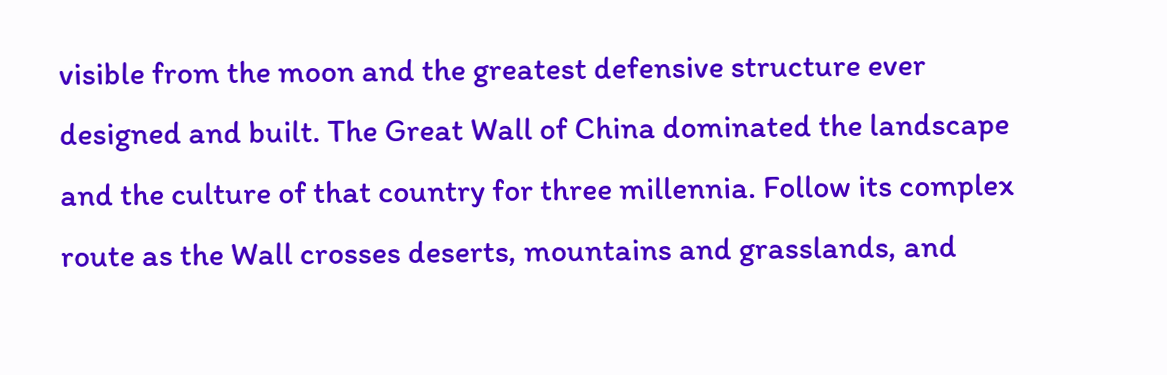visible from the moon and the greatest defensive structure ever designed and built. The Great Wall of China dominated the landscape and the culture of that country for three millennia. Follow its complex route as the Wall crosses deserts, mountains and grasslands, and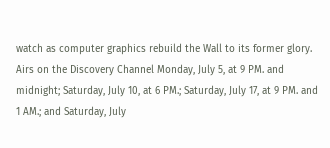watch as computer graphics rebuild the Wall to its former glory. Airs on the Discovery Channel Monday, July 5, at 9 PM. and midnight; Saturday, July 10, at 6 PM.; Saturday, July 17, at 9 PM. and 1 AM.; and Saturday, July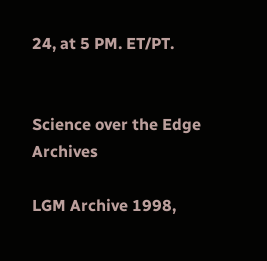24, at 5 PM. ET/PT.


Science over the Edge Archives

LGM Archive 1998,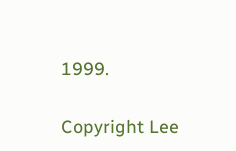1999.

Copyright Lee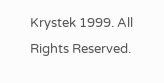Krystek 1999. All Rights Reserved.